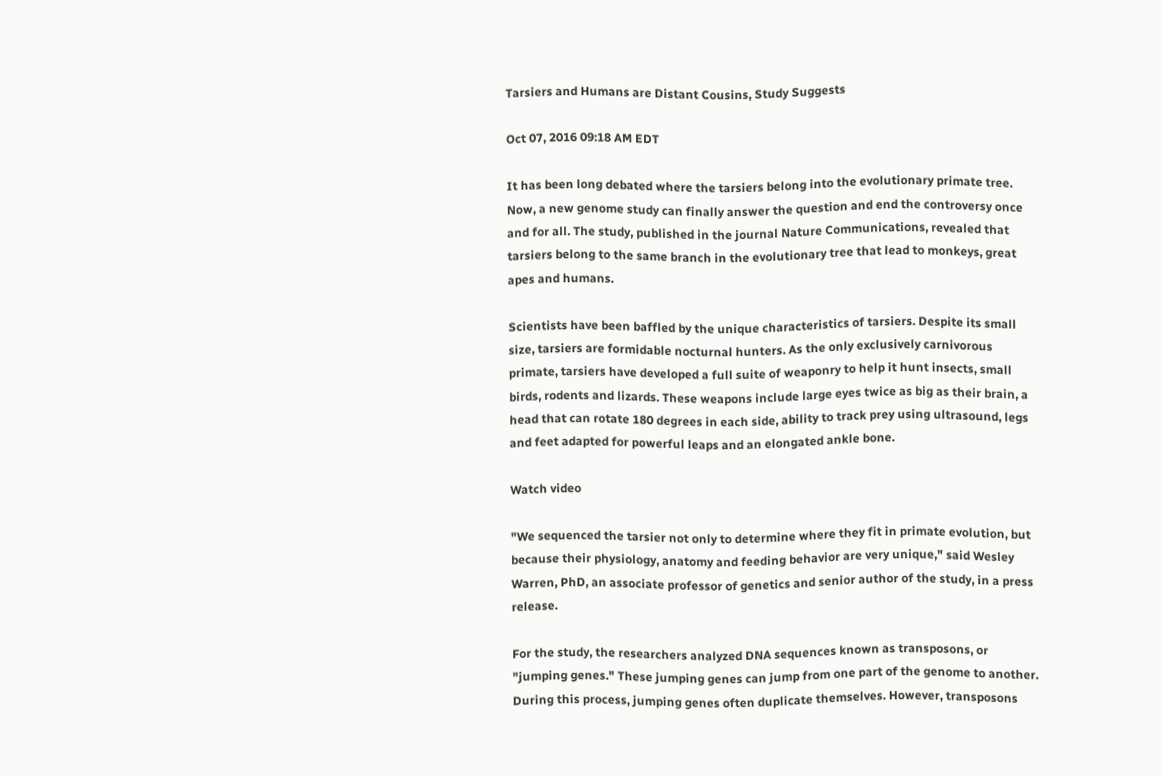Tarsiers and Humans are Distant Cousins, Study Suggests

Oct 07, 2016 09:18 AM EDT

It has been long debated where the tarsiers belong into the evolutionary primate tree. Now, a new genome study can finally answer the question and end the controversy once and for all. The study, published in the journal Nature Communications, revealed that tarsiers belong to the same branch in the evolutionary tree that lead to monkeys, great apes and humans.

Scientists have been baffled by the unique characteristics of tarsiers. Despite its small size, tarsiers are formidable nocturnal hunters. As the only exclusively carnivorous primate, tarsiers have developed a full suite of weaponry to help it hunt insects, small birds, rodents and lizards. These weapons include large eyes twice as big as their brain, a head that can rotate 180 degrees in each side, ability to track prey using ultrasound, legs and feet adapted for powerful leaps and an elongated ankle bone.

Watch video

"We sequenced the tarsier not only to determine where they fit in primate evolution, but because their physiology, anatomy and feeding behavior are very unique," said Wesley Warren, PhD, an associate professor of genetics and senior author of the study, in a press release.

For the study, the researchers analyzed DNA sequences known as transposons, or "jumping genes." These jumping genes can jump from one part of the genome to another. During this process, jumping genes often duplicate themselves. However, transposons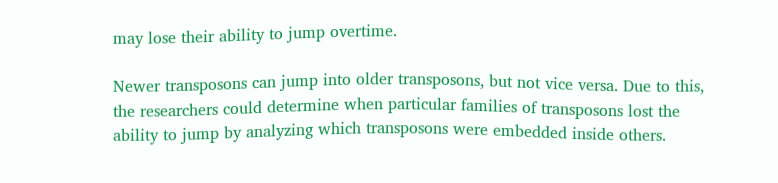may lose their ability to jump overtime.

Newer transposons can jump into older transposons, but not vice versa. Due to this, the researchers could determine when particular families of transposons lost the ability to jump by analyzing which transposons were embedded inside others.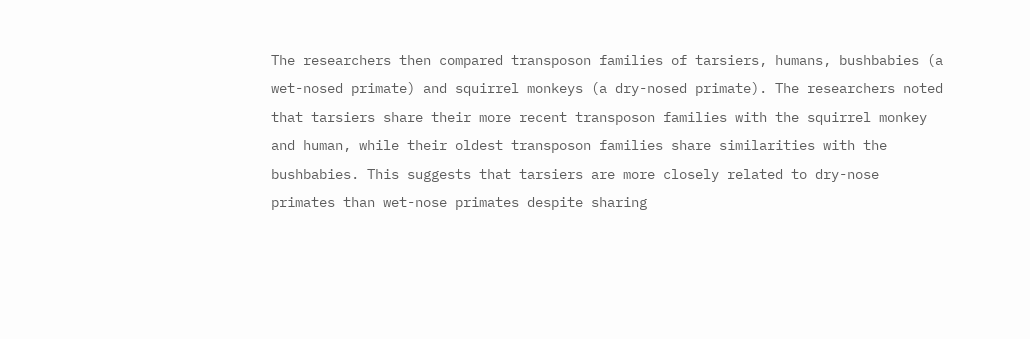The researchers then compared transposon families of tarsiers, humans, bushbabies (a wet-nosed primate) and squirrel monkeys (a dry-nosed primate). The researchers noted that tarsiers share their more recent transposon families with the squirrel monkey and human, while their oldest transposon families share similarities with the bushbabies. This suggests that tarsiers are more closely related to dry-nose primates than wet-nose primates despite sharing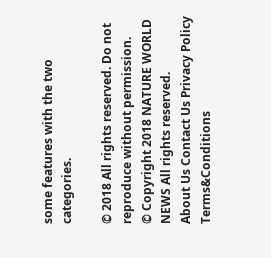some features with the two categories.

© 2018 All rights reserved. Do not reproduce without permission.
© Copyright 2018 NATURE WORLD NEWS All rights reserved.
About Us Contact Us Privacy Policy Terms&Conditions